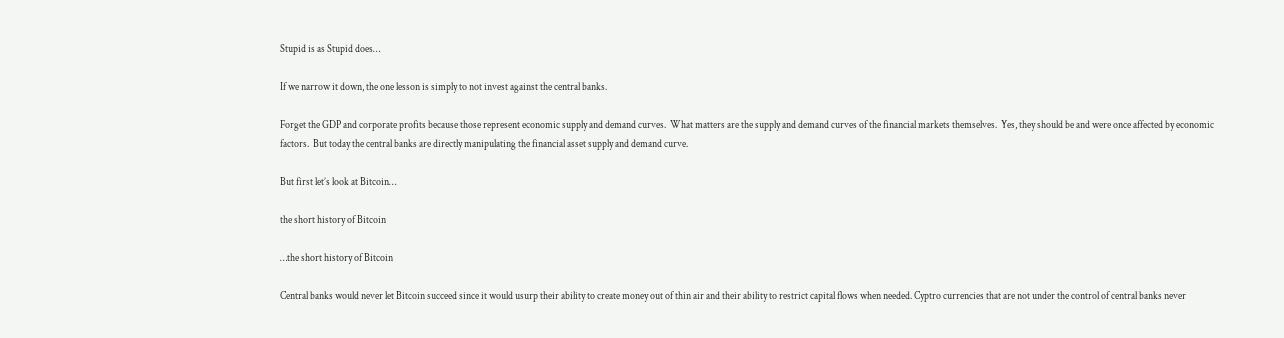Stupid is as Stupid does…

If we narrow it down, the one lesson is simply to not invest against the central banks.

Forget the GDP and corporate profits because those represent economic supply and demand curves.  What matters are the supply and demand curves of the financial markets themselves.  Yes, they should be and were once affected by economic factors.  But today the central banks are directly manipulating the financial asset supply and demand curve.

But first let’s look at Bitcoin…

the short history of Bitcoin

…the short history of Bitcoin

Central banks would never let Bitcoin succeed since it would usurp their ability to create money out of thin air and their ability to restrict capital flows when needed. Cyptro currencies that are not under the control of central banks never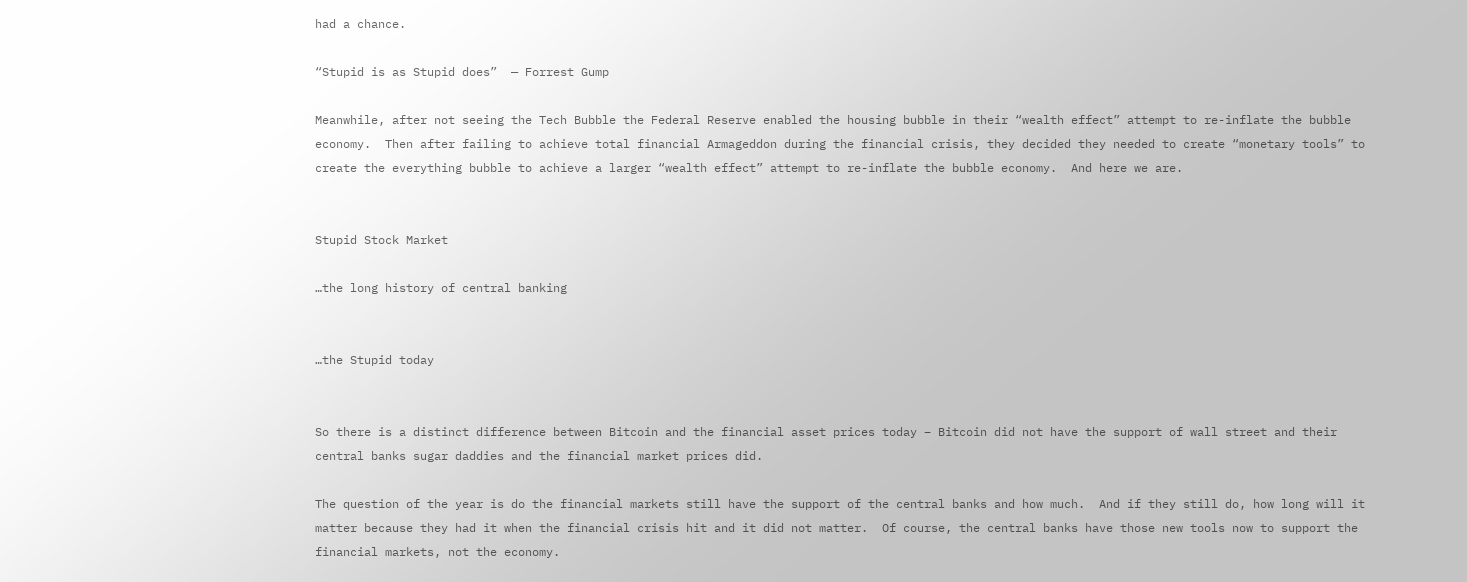had a chance.

“Stupid is as Stupid does”  — Forrest Gump

Meanwhile, after not seeing the Tech Bubble the Federal Reserve enabled the housing bubble in their “wealth effect” attempt to re-inflate the bubble economy.  Then after failing to achieve total financial Armageddon during the financial crisis, they decided they needed to create “monetary tools” to create the everything bubble to achieve a larger “wealth effect” attempt to re-inflate the bubble economy.  And here we are.


Stupid Stock Market

…the long history of central banking


…the Stupid today


So there is a distinct difference between Bitcoin and the financial asset prices today – Bitcoin did not have the support of wall street and their central banks sugar daddies and the financial market prices did.

The question of the year is do the financial markets still have the support of the central banks and how much.  And if they still do, how long will it matter because they had it when the financial crisis hit and it did not matter.  Of course, the central banks have those new tools now to support the financial markets, not the economy.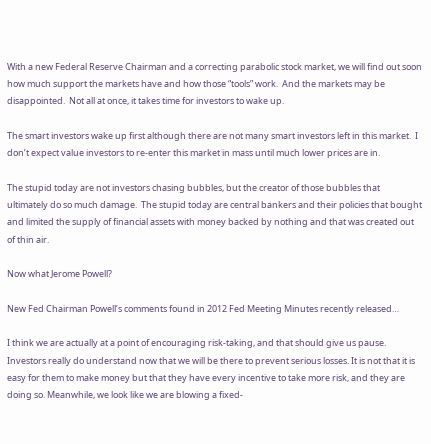With a new Federal Reserve Chairman and a correcting parabolic stock market, we will find out soon how much support the markets have and how those “tools” work.  And the markets may be disappointed.  Not all at once, it takes time for investors to wake up.

The smart investors wake up first although there are not many smart investors left in this market.  I don’t expect value investors to re-enter this market in mass until much lower prices are in.

The stupid today are not investors chasing bubbles, but the creator of those bubbles that ultimately do so much damage.  The stupid today are central bankers and their policies that bought and limited the supply of financial assets with money backed by nothing and that was created out of thin air.

Now what Jerome Powell?

New Fed Chairman Powell’s comments found in 2012 Fed Meeting Minutes recently released…

I think we are actually at a point of encouraging risk-taking, and that should give us pause. Investors really do understand now that we will be there to prevent serious losses. It is not that it is easy for them to make money but that they have every incentive to take more risk, and they are doing so. Meanwhile, we look like we are blowing a fixed-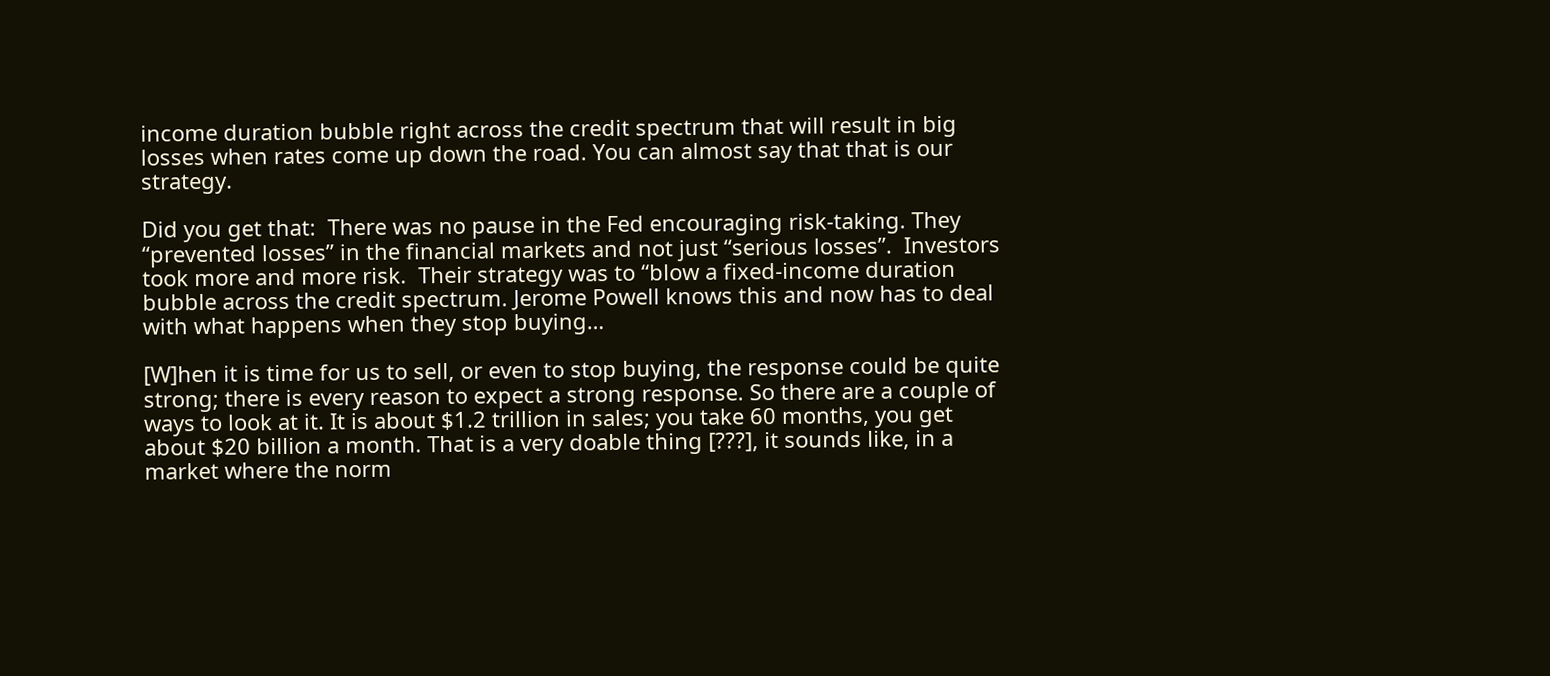income duration bubble right across the credit spectrum that will result in big losses when rates come up down the road. You can almost say that that is our strategy.

Did you get that:  There was no pause in the Fed encouraging risk-taking. They “prevented losses” in the financial markets and not just “serious losses”.  Investors took more and more risk.  Their strategy was to “blow a fixed-income duration bubble across the credit spectrum. Jerome Powell knows this and now has to deal with what happens when they stop buying…

[W]hen it is time for us to sell, or even to stop buying, the response could be quite strong; there is every reason to expect a strong response. So there are a couple of ways to look at it. It is about $1.2 trillion in sales; you take 60 months, you get about $20 billion a month. That is a very doable thing [???], it sounds like, in a market where the norm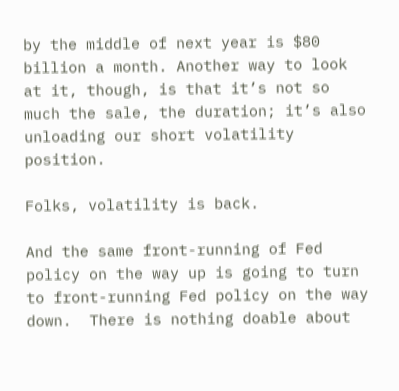by the middle of next year is $80 billion a month. Another way to look at it, though, is that it’s not so much the sale, the duration; it’s also unloading our short volatility position.

Folks, volatility is back.

And the same front-running of Fed policy on the way up is going to turn to front-running Fed policy on the way down.  There is nothing doable about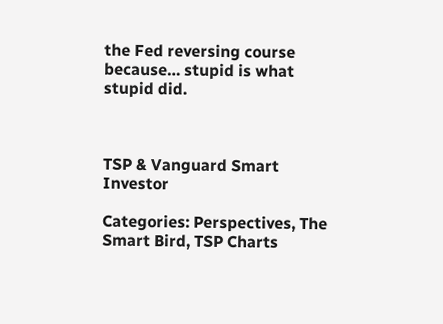the Fed reversing course because… stupid is what stupid did.



TSP & Vanguard Smart Investor

Categories: Perspectives, The Smart Bird, TSP Charts